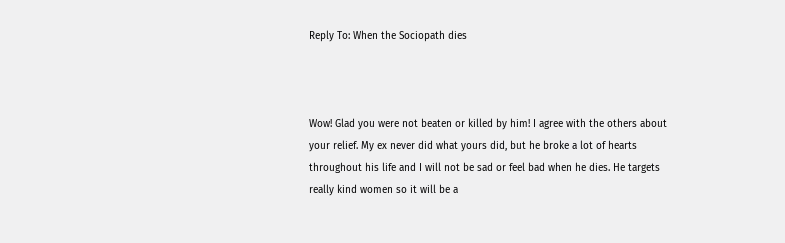Reply To: When the Sociopath dies



Wow! Glad you were not beaten or killed by him! I agree with the others about your relief. My ex never did what yours did, but he broke a lot of hearts throughout his life and I will not be sad or feel bad when he dies. He targets really kind women so it will be a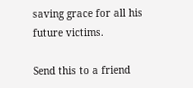saving grace for all his future victims.

Send this to a friend